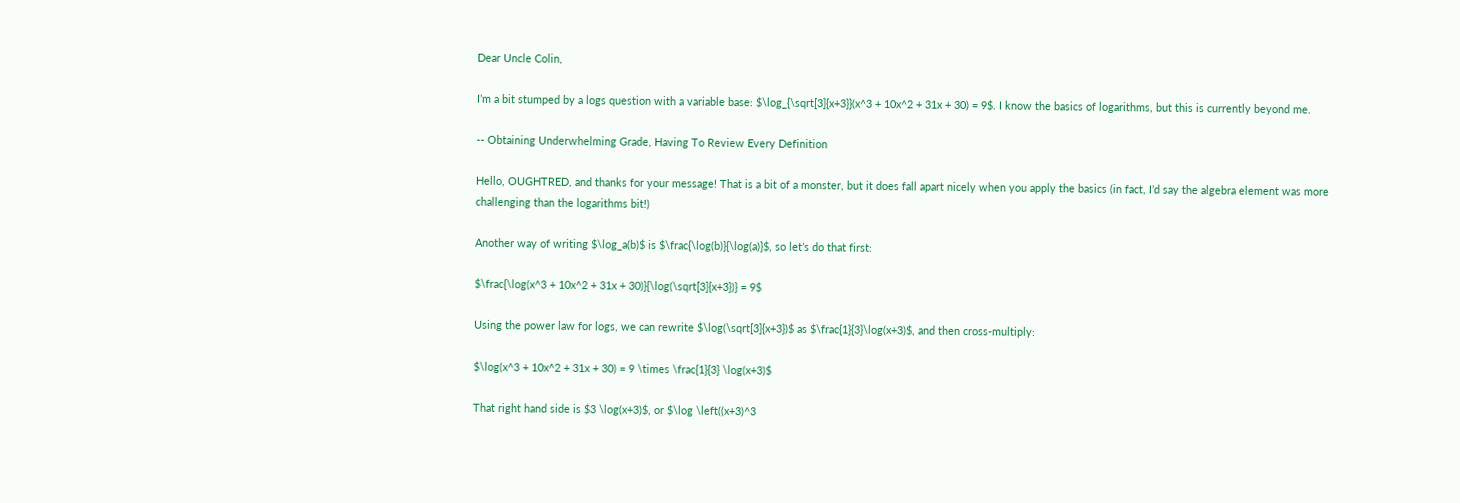Dear Uncle Colin,

I’m a bit stumped by a logs question with a variable base: $\log_{\sqrt[3]{x+3}}(x^3 + 10x^2 + 31x + 30) = 9$. I know the basics of logarithms, but this is currently beyond me.

-- Obtaining Underwhelming Grade, Having To Review Every Definition

Hello, OUGHTRED, and thanks for your message! That is a bit of a monster, but it does fall apart nicely when you apply the basics (in fact, I’d say the algebra element was more challenging than the logarithms bit!)

Another way of writing $\log_a(b)$ is $\frac{\log(b)}{\log(a)}$, so let’s do that first:

$\frac{\log(x^3 + 10x^2 + 31x + 30)}{\log(\sqrt[3]{x+3})} = 9$

Using the power law for logs, we can rewrite $\log(\sqrt[3]{x+3})$ as $\frac{1}{3}\log(x+3)$, and then cross-multiply:

$\log(x^3 + 10x^2 + 31x + 30) = 9 \times \frac{1}{3} \log(x+3)$

That right hand side is $3 \log(x+3)$, or $\log \left((x+3)^3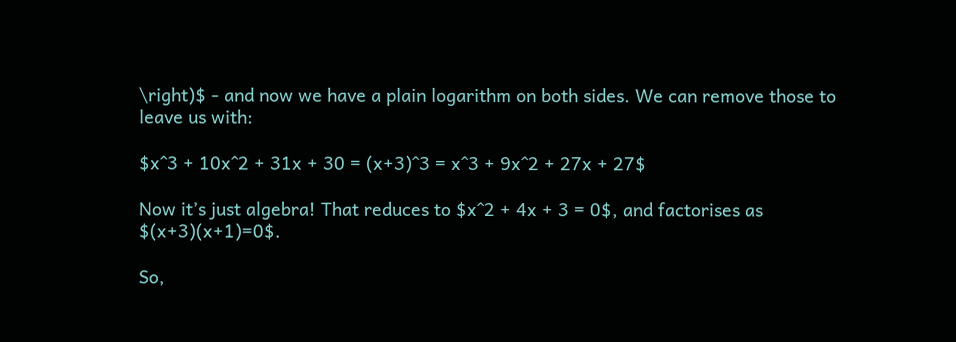\right)$ - and now we have a plain logarithm on both sides. We can remove those to leave us with:

$x^3 + 10x^2 + 31x + 30 = (x+3)^3 = x^3 + 9x^2 + 27x + 27$

Now it’s just algebra! That reduces to $x^2 + 4x + 3 = 0$, and factorises as $(x+3)(x+1)=0$.

So,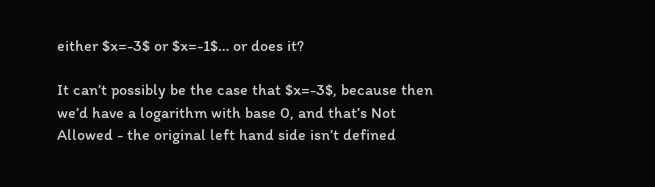either $x=-3$ or $x=-1$… or does it?

It can’t possibly be the case that $x=-3$, because then we’d have a logarithm with base 0, and that’s Not Allowed - the original left hand side isn’t defined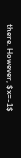there. However, $x=-1$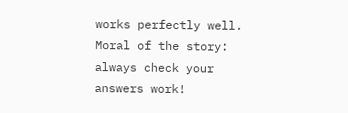works perfectly well. Moral of the story: always check your answers work!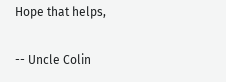Hope that helps,

-- Uncle Colin